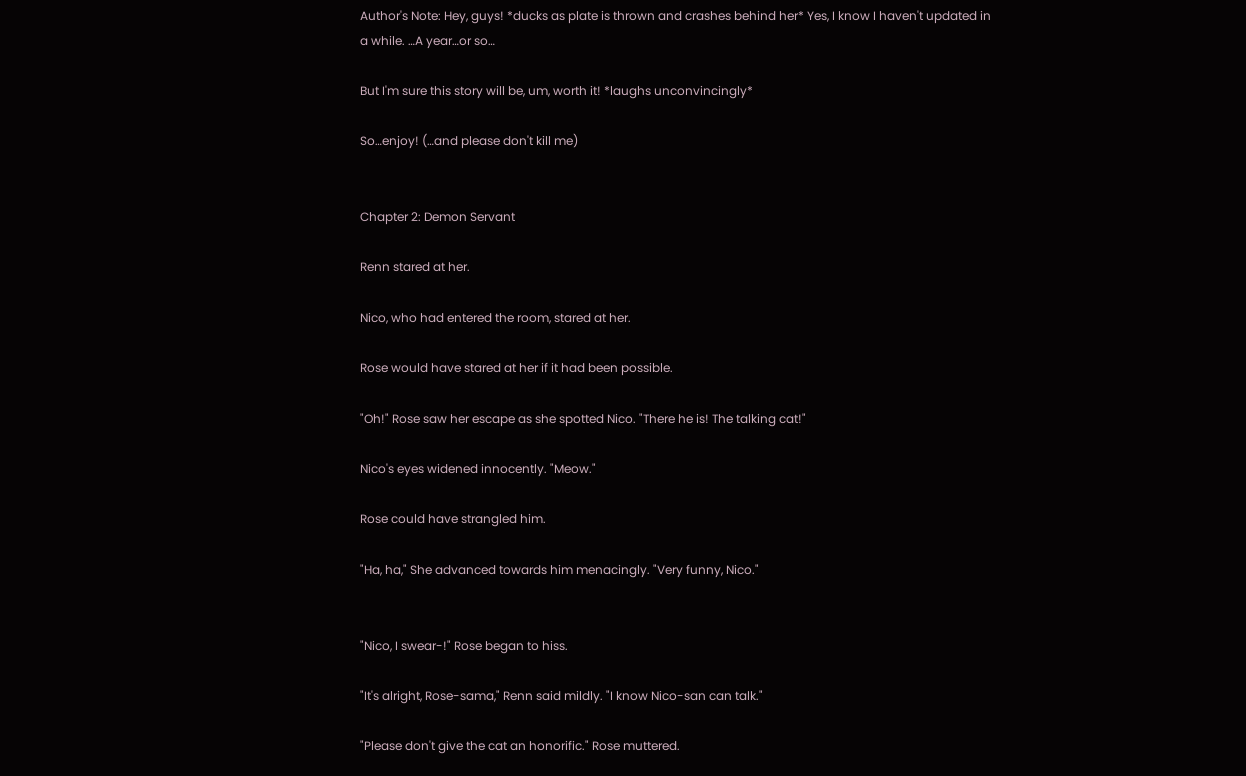Author's Note: Hey, guys! *ducks as plate is thrown and crashes behind her* Yes, I know I haven't updated in a while. …A year…or so…

But I'm sure this story will be, um, worth it! *laughs unconvincingly*

So…enjoy! (…and please don't kill me)


Chapter 2: Demon Servant

Renn stared at her.

Nico, who had entered the room, stared at her.

Rose would have stared at her if it had been possible.

"Oh!" Rose saw her escape as she spotted Nico. "There he is! The talking cat!"

Nico's eyes widened innocently. "Meow."

Rose could have strangled him.

"Ha, ha," She advanced towards him menacingly. "Very funny, Nico."


"Nico, I swear-!" Rose began to hiss.

"It's alright, Rose-sama," Renn said mildly. "I know Nico-san can talk."

"Please don't give the cat an honorific." Rose muttered.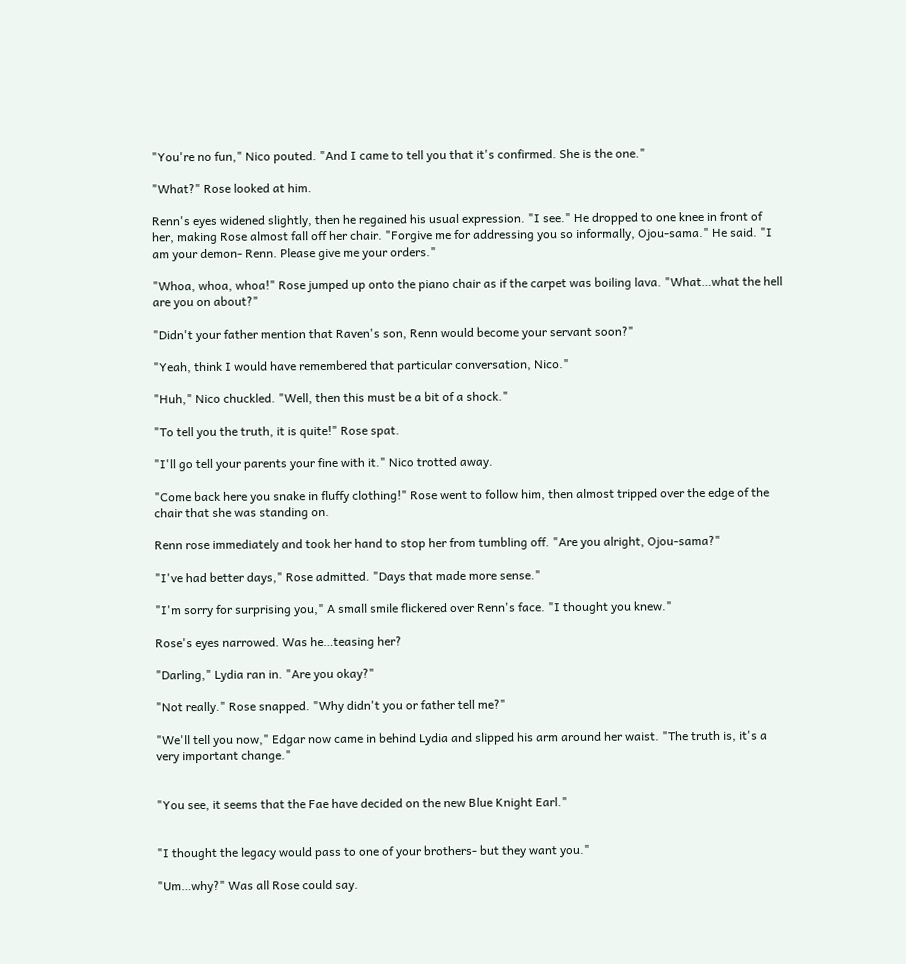"You're no fun," Nico pouted. "And I came to tell you that it's confirmed. She is the one."

"What?" Rose looked at him.

Renn's eyes widened slightly, then he regained his usual expression. "I see." He dropped to one knee in front of her, making Rose almost fall off her chair. "Forgive me for addressing you so informally, Ojou-sama." He said. "I am your demon- Renn. Please give me your orders."

"Whoa, whoa, whoa!" Rose jumped up onto the piano chair as if the carpet was boiling lava. "What…what the hell are you on about?"

"Didn't your father mention that Raven's son, Renn would become your servant soon?"

"Yeah, think I would have remembered that particular conversation, Nico."

"Huh," Nico chuckled. "Well, then this must be a bit of a shock."

"To tell you the truth, it is quite!" Rose spat.

"I'll go tell your parents your fine with it." Nico trotted away.

"Come back here you snake in fluffy clothing!" Rose went to follow him, then almost tripped over the edge of the chair that she was standing on.

Renn rose immediately and took her hand to stop her from tumbling off. "Are you alright, Ojou-sama?"

"I've had better days," Rose admitted. "Days that made more sense."

"I'm sorry for surprising you," A small smile flickered over Renn's face. "I thought you knew."

Rose's eyes narrowed. Was he…teasing her?

"Darling," Lydia ran in. "Are you okay?"

"Not really." Rose snapped. "Why didn't you or father tell me?"

"We'll tell you now," Edgar now came in behind Lydia and slipped his arm around her waist. "The truth is, it's a very important change."


"You see, it seems that the Fae have decided on the new Blue Knight Earl."


"I thought the legacy would pass to one of your brothers- but they want you."

"Um…why?" Was all Rose could say.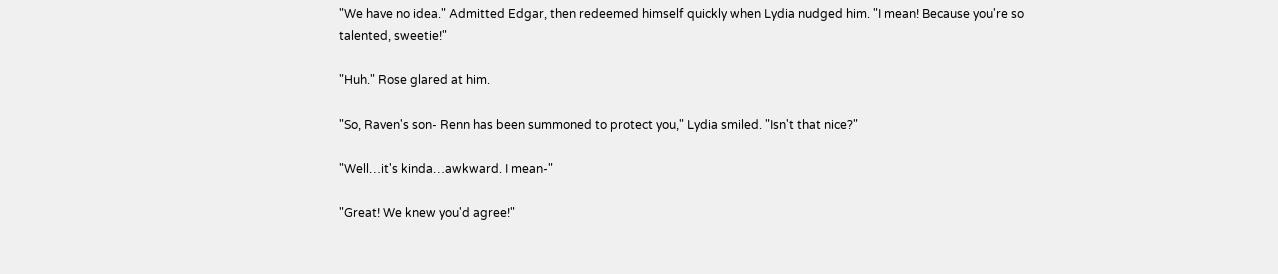"We have no idea." Admitted Edgar, then redeemed himself quickly when Lydia nudged him. "I mean! Because you're so talented, sweetie!"

"Huh." Rose glared at him.

"So, Raven's son- Renn has been summoned to protect you," Lydia smiled. "Isn't that nice?"

"Well…it's kinda…awkward. I mean-"

"Great! We knew you'd agree!"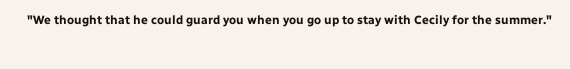"We thought that he could guard you when you go up to stay with Cecily for the summer."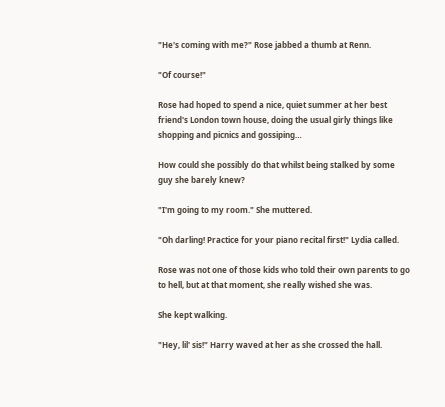"He's coming with me?" Rose jabbed a thumb at Renn.

"Of course!"

Rose had hoped to spend a nice, quiet summer at her best friend's London town house, doing the usual girly things like shopping and picnics and gossiping…

How could she possibly do that whilst being stalked by some guy she barely knew?

"I'm going to my room." She muttered.

"Oh darling! Practice for your piano recital first!" Lydia called.

Rose was not one of those kids who told their own parents to go to hell, but at that moment, she really wished she was.

She kept walking.

"Hey, lil' sis!" Harry waved at her as she crossed the hall.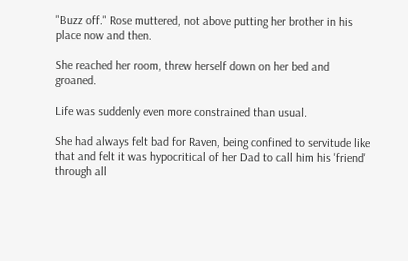"Buzz off." Rose muttered, not above putting her brother in his place now and then.

She reached her room, threw herself down on her bed and groaned.

Life was suddenly even more constrained than usual.

She had always felt bad for Raven, being confined to servitude like that and felt it was hypocritical of her Dad to call him his 'friend' through all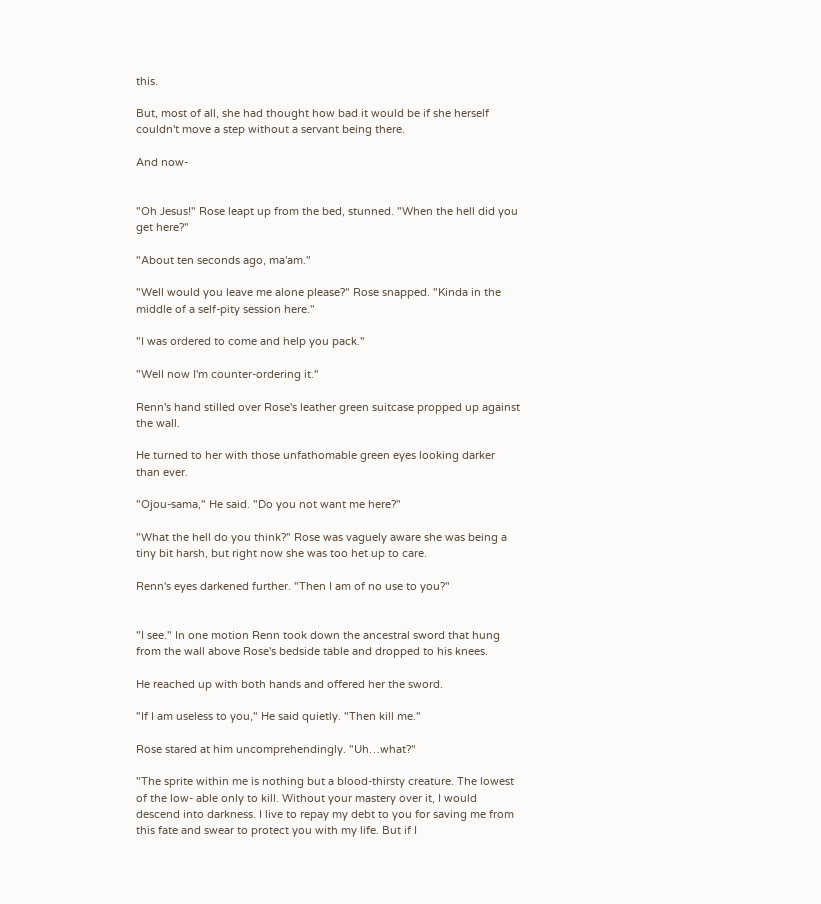this.

But, most of all, she had thought how bad it would be if she herself couldn't move a step without a servant being there.

And now-


"Oh Jesus!" Rose leapt up from the bed, stunned. "When the hell did you get here?"

"About ten seconds ago, ma'am."

"Well would you leave me alone please?" Rose snapped. "Kinda in the middle of a self-pity session here."

"I was ordered to come and help you pack."

"Well now I'm counter-ordering it."

Renn's hand stilled over Rose's leather green suitcase propped up against the wall.

He turned to her with those unfathomable green eyes looking darker than ever.

"Ojou-sama," He said. "Do you not want me here?"

"What the hell do you think?" Rose was vaguely aware she was being a tiny bit harsh, but right now she was too het up to care.

Renn's eyes darkened further. "Then I am of no use to you?"


"I see." In one motion Renn took down the ancestral sword that hung from the wall above Rose's bedside table and dropped to his knees.

He reached up with both hands and offered her the sword.

"If I am useless to you," He said quietly. "Then kill me."

Rose stared at him uncomprehendingly. "Uh…what?"

"The sprite within me is nothing but a blood-thirsty creature. The lowest of the low- able only to kill. Without your mastery over it, I would descend into darkness. I live to repay my debt to you for saving me from this fate and swear to protect you with my life. But if I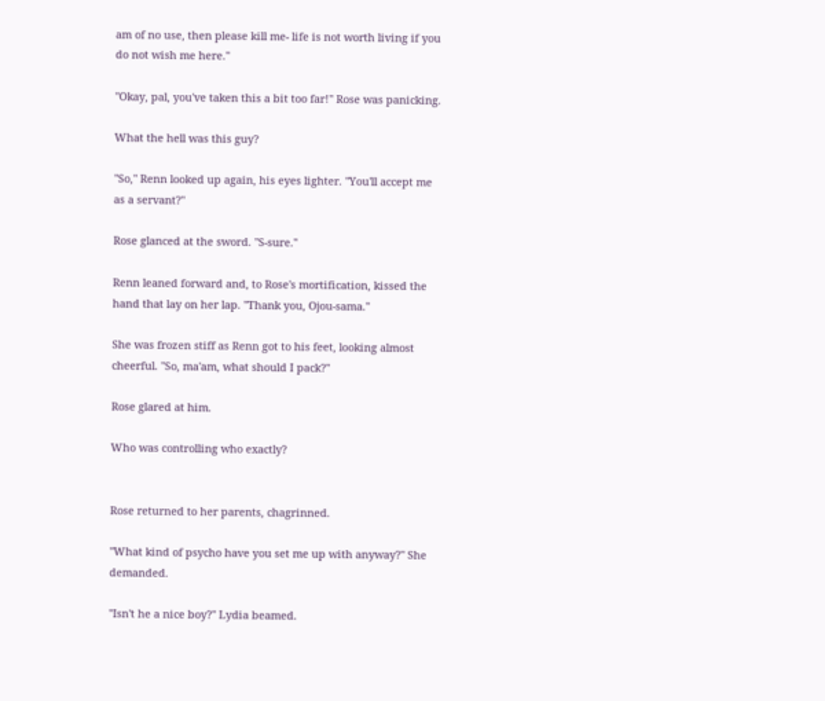am of no use, then please kill me- life is not worth living if you do not wish me here."

"Okay, pal, you've taken this a bit too far!" Rose was panicking.

What the hell was this guy?

"So," Renn looked up again, his eyes lighter. "You'll accept me as a servant?"

Rose glanced at the sword. "S-sure."

Renn leaned forward and, to Rose's mortification, kissed the hand that lay on her lap. "Thank you, Ojou-sama."

She was frozen stiff as Renn got to his feet, looking almost cheerful. "So, ma'am, what should I pack?"

Rose glared at him.

Who was controlling who exactly?


Rose returned to her parents, chagrinned.

"What kind of psycho have you set me up with anyway?" She demanded.

"Isn't he a nice boy?" Lydia beamed.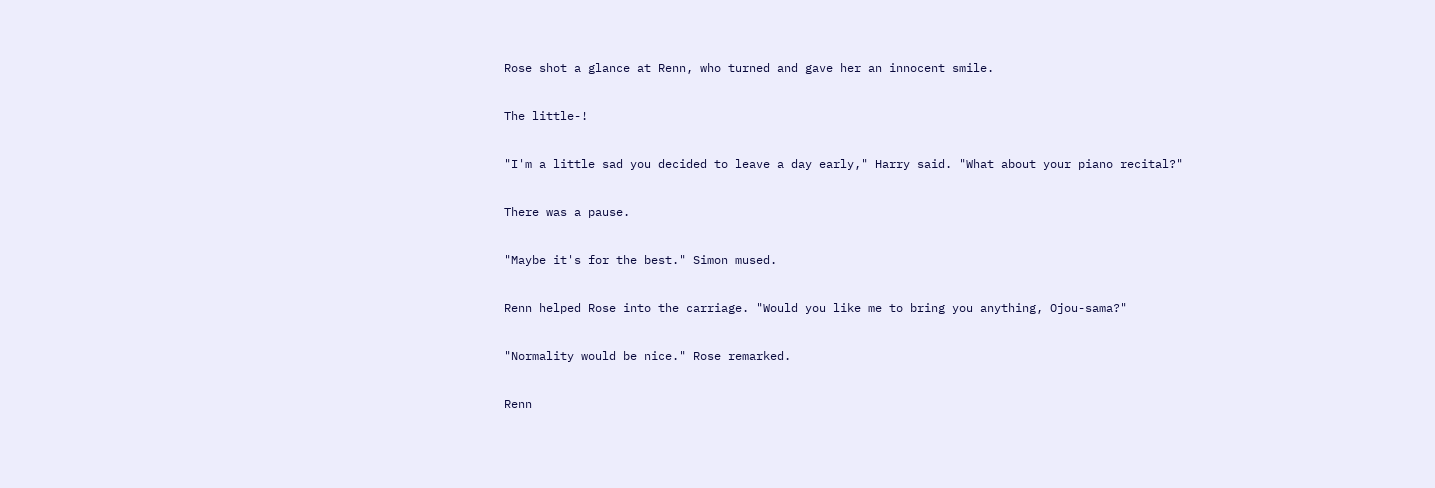Rose shot a glance at Renn, who turned and gave her an innocent smile.

The little-!

"I'm a little sad you decided to leave a day early," Harry said. "What about your piano recital?"

There was a pause.

"Maybe it's for the best." Simon mused.

Renn helped Rose into the carriage. "Would you like me to bring you anything, Ojou-sama?"

"Normality would be nice." Rose remarked.

Renn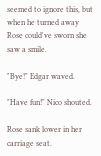seemed to ignore this, but when he turned away Rose could've sworn she saw a smile.

"Bye!" Edgar waved.

"Have fun!" Nico shouted.

Rose sank lower in her carriage seat.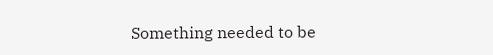Something needed to be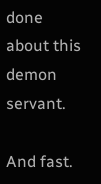done about this demon servant.

And fast.